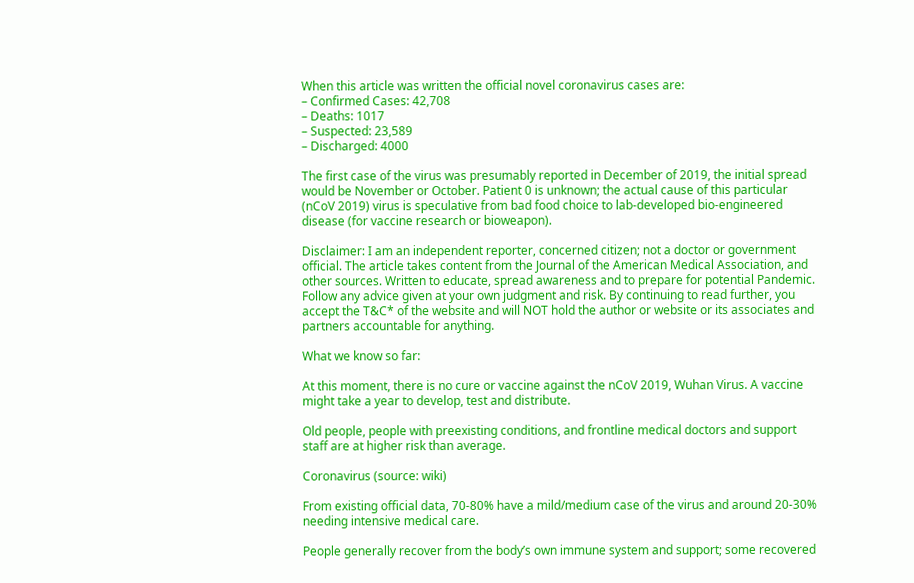When this article was written the official novel coronavirus cases are:
– Confirmed Cases: 42,708
– Deaths: 1017
– Suspected: 23,589
– Discharged: 4000

The first case of the virus was presumably reported in December of 2019, the initial spread would be November or October. Patient 0 is unknown; the actual cause of this particular (nCoV 2019) virus is speculative from bad food choice to lab-developed bio-engineered disease (for vaccine research or bioweapon).

Disclaimer: I am an independent reporter, concerned citizen; not a doctor or government official. The article takes content from the Journal of the American Medical Association, and other sources. Written to educate, spread awareness and to prepare for potential Pandemic. Follow any advice given at your own judgment and risk. By continuing to read further, you accept the T&C* of the website and will NOT hold the author or website or its associates and partners accountable for anything.

What we know so far:

At this moment, there is no cure or vaccine against the nCoV 2019, Wuhan Virus. A vaccine might take a year to develop, test and distribute.

Old people, people with preexisting conditions, and frontline medical doctors and support staff are at higher risk than average.

Coronavirus (source: wiki)

From existing official data, 70-80% have a mild/medium case of the virus and around 20-30% needing intensive medical care.

People generally recover from the body’s own immune system and support; some recovered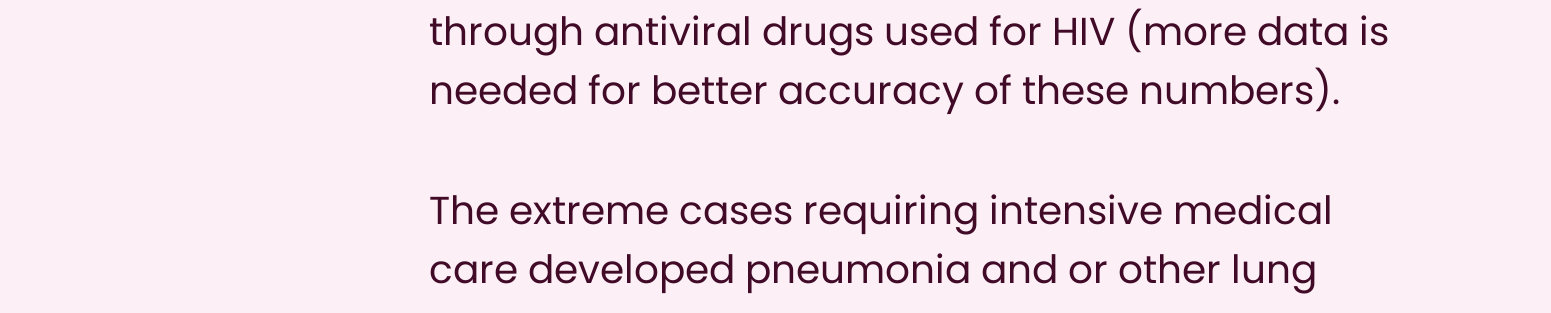through antiviral drugs used for HIV (more data is needed for better accuracy of these numbers).

The extreme cases requiring intensive medical care developed pneumonia and or other lung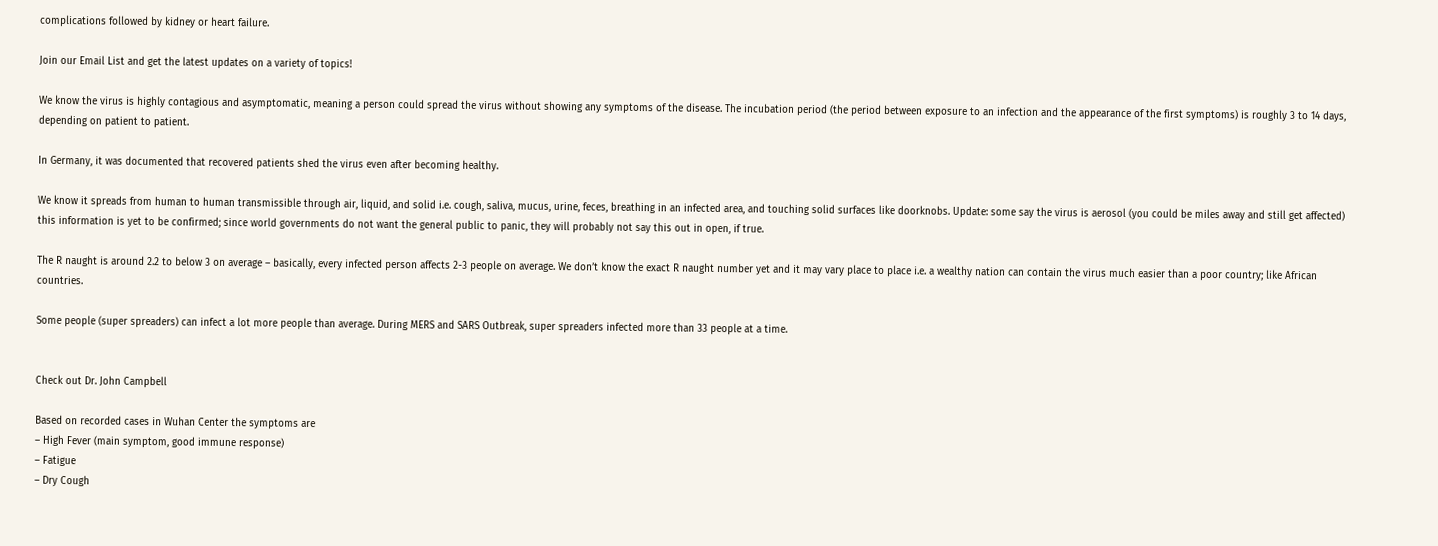complications followed by kidney or heart failure.

Join our Email List and get the latest updates on a variety of topics!

We know the virus is highly contagious and asymptomatic, meaning a person could spread the virus without showing any symptoms of the disease. The incubation period (the period between exposure to an infection and the appearance of the first symptoms) is roughly 3 to 14 days, depending on patient to patient.

In Germany, it was documented that recovered patients shed the virus even after becoming healthy.

We know it spreads from human to human transmissible through air, liquid, and solid i.e. cough, saliva, mucus, urine, feces, breathing in an infected area, and touching solid surfaces like doorknobs. Update: some say the virus is aerosol (you could be miles away and still get affected) this information is yet to be confirmed; since world governments do not want the general public to panic, they will probably not say this out in open, if true.

The R naught is around 2.2 to below 3 on average – basically, every infected person affects 2-3 people on average. We don’t know the exact R naught number yet and it may vary place to place i.e. a wealthy nation can contain the virus much easier than a poor country; like African countries.

Some people (super spreaders) can infect a lot more people than average. During MERS and SARS Outbreak, super spreaders infected more than 33 people at a time.


Check out Dr. John Campbell

Based on recorded cases in Wuhan Center the symptoms are
– High Fever (main symptom, good immune response)
– Fatigue
– Dry Cough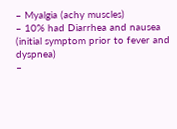– Myalgia (achy muscles)
– 10% had Diarrhea and nausea (initial symptom prior to fever and dyspnea)
–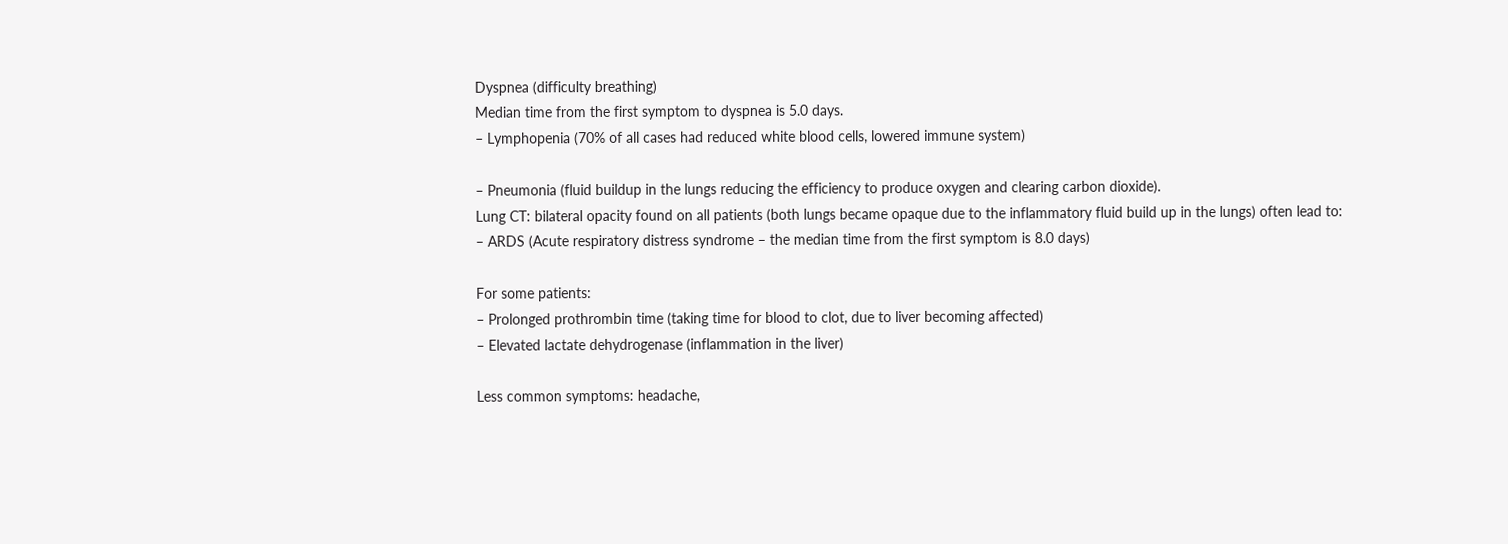Dyspnea (difficulty breathing)
Median time from the first symptom to dyspnea is 5.0 days.
– Lymphopenia (70% of all cases had reduced white blood cells, lowered immune system)

– Pneumonia (fluid buildup in the lungs reducing the efficiency to produce oxygen and clearing carbon dioxide).
Lung CT: bilateral opacity found on all patients (both lungs became opaque due to the inflammatory fluid build up in the lungs) often lead to:
– ARDS (Acute respiratory distress syndrome – the median time from the first symptom is 8.0 days)

For some patients:
– Prolonged prothrombin time (taking time for blood to clot, due to liver becoming affected)
– Elevated lactate dehydrogenase (inflammation in the liver)

Less common symptoms: headache,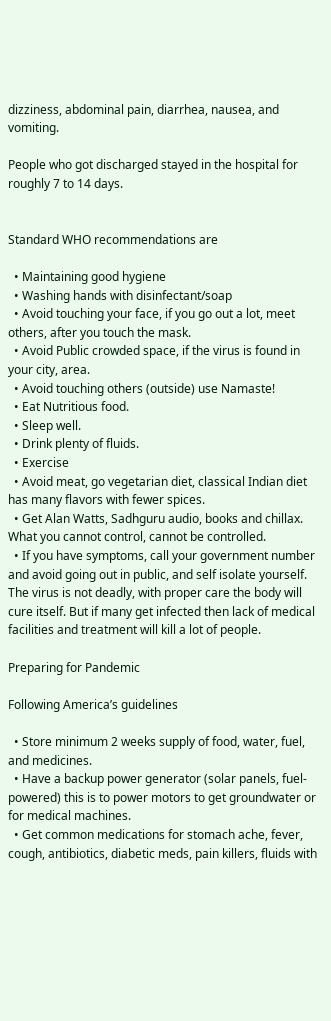dizziness, abdominal pain, diarrhea, nausea, and vomiting.

People who got discharged stayed in the hospital for roughly 7 to 14 days.


Standard WHO recommendations are

  • Maintaining good hygiene
  • Washing hands with disinfectant/soap
  • Avoid touching your face, if you go out a lot, meet others, after you touch the mask.
  • Avoid Public crowded space, if the virus is found in your city, area.
  • Avoid touching others (outside) use Namaste!
  • Eat Nutritious food.
  • Sleep well.
  • Drink plenty of fluids.
  • Exercise
  • Avoid meat, go vegetarian diet, classical Indian diet has many flavors with fewer spices.
  • Get Alan Watts, Sadhguru audio, books and chillax. What you cannot control, cannot be controlled.
  • If you have symptoms, call your government number and avoid going out in public, and self isolate yourself. The virus is not deadly, with proper care the body will cure itself. But if many get infected then lack of medical facilities and treatment will kill a lot of people.

Preparing for Pandemic

Following America’s guidelines

  • Store minimum 2 weeks supply of food, water, fuel, and medicines.
  • Have a backup power generator (solar panels, fuel-powered) this is to power motors to get groundwater or for medical machines.
  • Get common medications for stomach ache, fever, cough, antibiotics, diabetic meds, pain killers, fluids with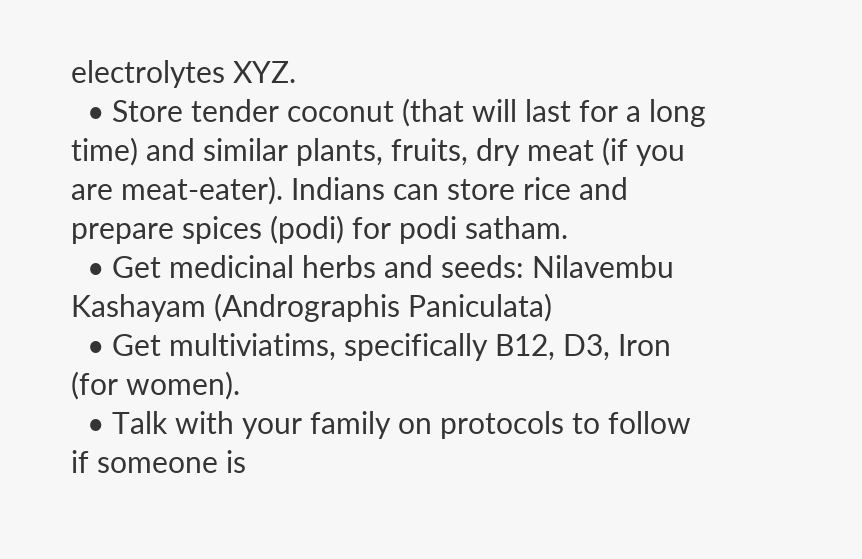electrolytes XYZ.
  • Store tender coconut (that will last for a long time) and similar plants, fruits, dry meat (if you are meat-eater). Indians can store rice and prepare spices (podi) for podi satham.
  • Get medicinal herbs and seeds: Nilavembu Kashayam (Andrographis Paniculata)
  • Get multiviatims, specifically B12, D3, Iron (for women).
  • Talk with your family on protocols to follow if someone is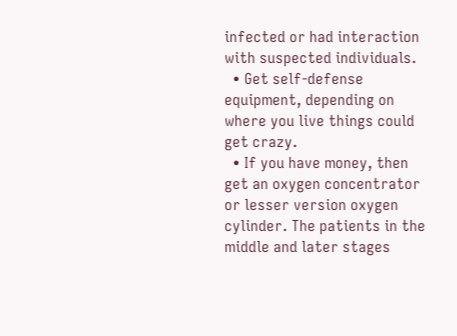infected or had interaction with suspected individuals.
  • Get self-defense equipment, depending on where you live things could get crazy.
  • If you have money, then get an oxygen concentrator or lesser version oxygen cylinder. The patients in the middle and later stages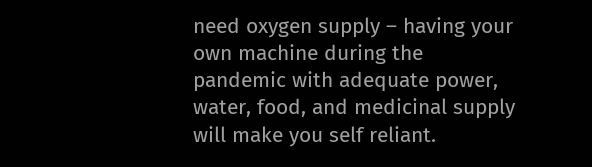need oxygen supply – having your own machine during the pandemic with adequate power, water, food, and medicinal supply will make you self reliant.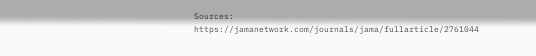Sources: https://jamanetwork.com/journals/jama/fullarticle/2761044